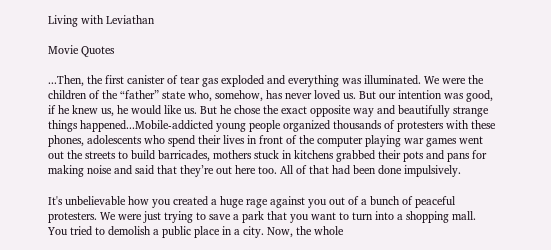Living with Leviathan

Movie Quotes

...Then, the first canister of tear gas exploded and everything was illuminated. We were the children of the “father” state who, somehow, has never loved us. But our intention was good, if he knew us, he would like us. But he chose the exact opposite way and beautifully strange things happened...Mobile-addicted young people organized thousands of protesters with these phones, adolescents who spend their lives in front of the computer playing war games went out the streets to build barricades, mothers stuck in kitchens grabbed their pots and pans for making noise and said that they’re out here too. All of that had been done impulsively.

It's unbelievable how you created a huge rage against you out of a bunch of peaceful protesters. We were just trying to save a park that you want to turn into a shopping mall. You tried to demolish a public place in a city. Now, the whole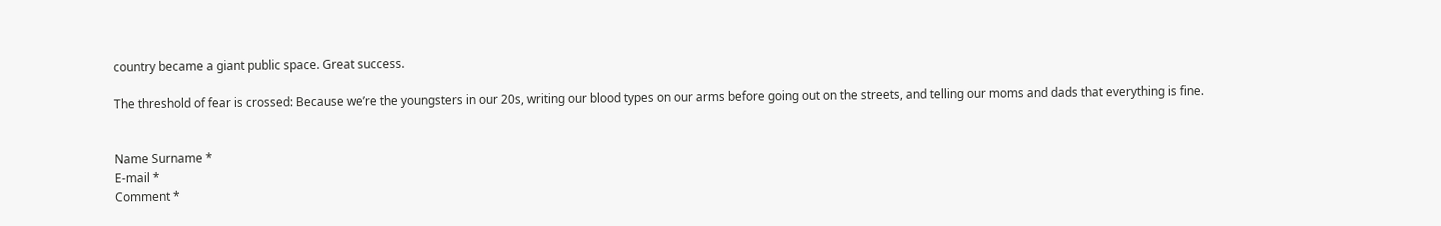country became a giant public space. Great success.

The threshold of fear is crossed: Because we’re the youngsters in our 20s, writing our blood types on our arms before going out on the streets, and telling our moms and dads that everything is fine.


Name Surname *
E-mail *
Comment *